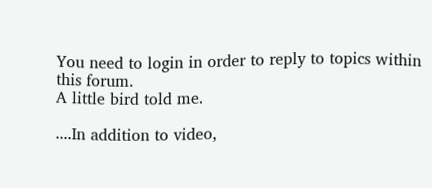You need to login in order to reply to topics within this forum.
A little bird told me.

....In addition to video,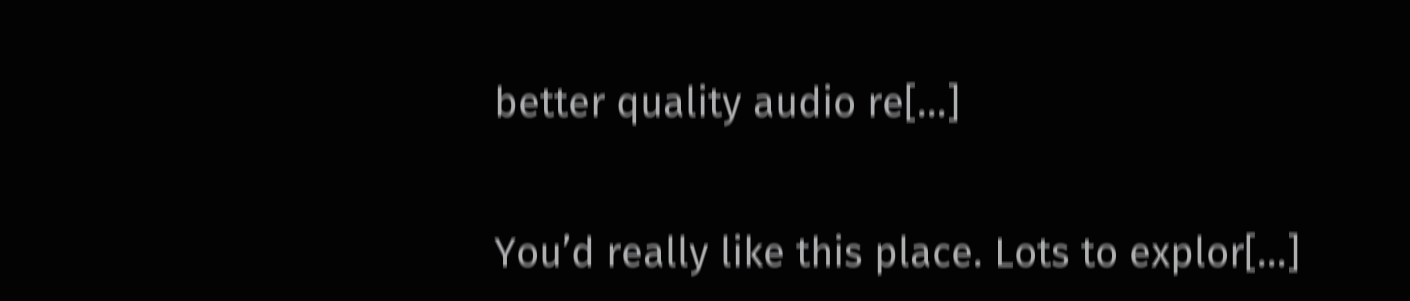better quality audio re[…]


You’d really like this place. Lots to explor[…]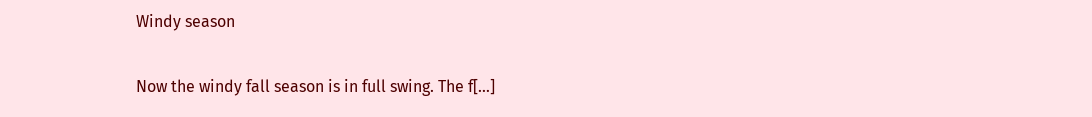Windy season

Now the windy fall season is in full swing. The f[…]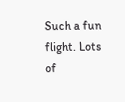Such a fun flight. Lots of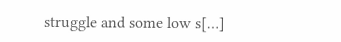struggle and some low s[…]